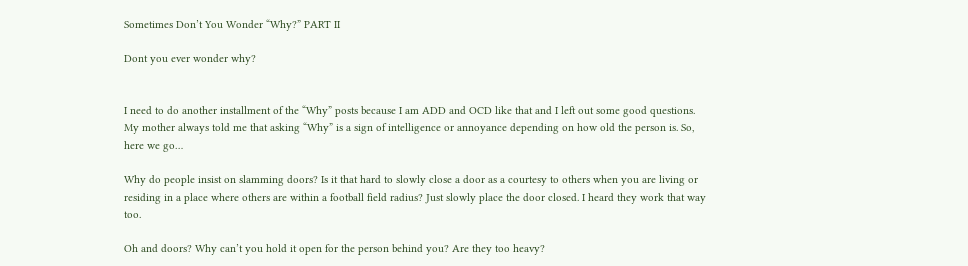Sometimes Don’t You Wonder “Why?” PART II

Dont you ever wonder why?


I need to do another installment of the “Why” posts because I am ADD and OCD like that and I left out some good questions. My mother always told me that asking “Why” is a sign of intelligence or annoyance depending on how old the person is. So, here we go…

Why do people insist on slamming doors? Is it that hard to slowly close a door as a courtesy to others when you are living or residing in a place where others are within a football field radius? Just slowly place the door closed. I heard they work that way too.

Oh and doors? Why can’t you hold it open for the person behind you? Are they too heavy?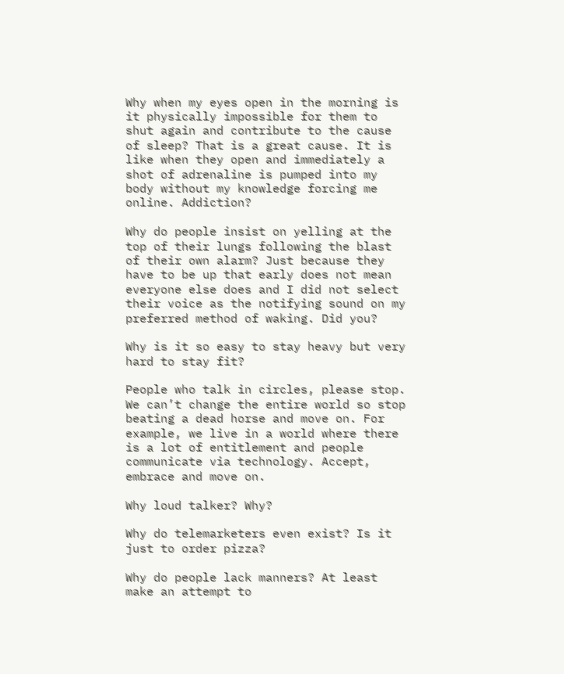Why when my eyes open in the morning is it physically impossible for them to shut again and contribute to the cause of sleep? That is a great cause. It is like when they open and immediately a shot of adrenaline is pumped into my body without my knowledge forcing me online. Addiction?

Why do people insist on yelling at the top of their lungs following the blast of their own alarm? Just because they have to be up that early does not mean everyone else does and I did not select their voice as the notifying sound on my preferred method of waking. Did you?

Why is it so easy to stay heavy but very hard to stay fit?

People who talk in circles, please stop. We can’t change the entire world so stop beating a dead horse and move on. For example, we live in a world where there is a lot of entitlement and people communicate via technology. Accept, embrace and move on.

Why loud talker? Why?

Why do telemarketers even exist? Is it just to order pizza?

Why do people lack manners? At least make an attempt to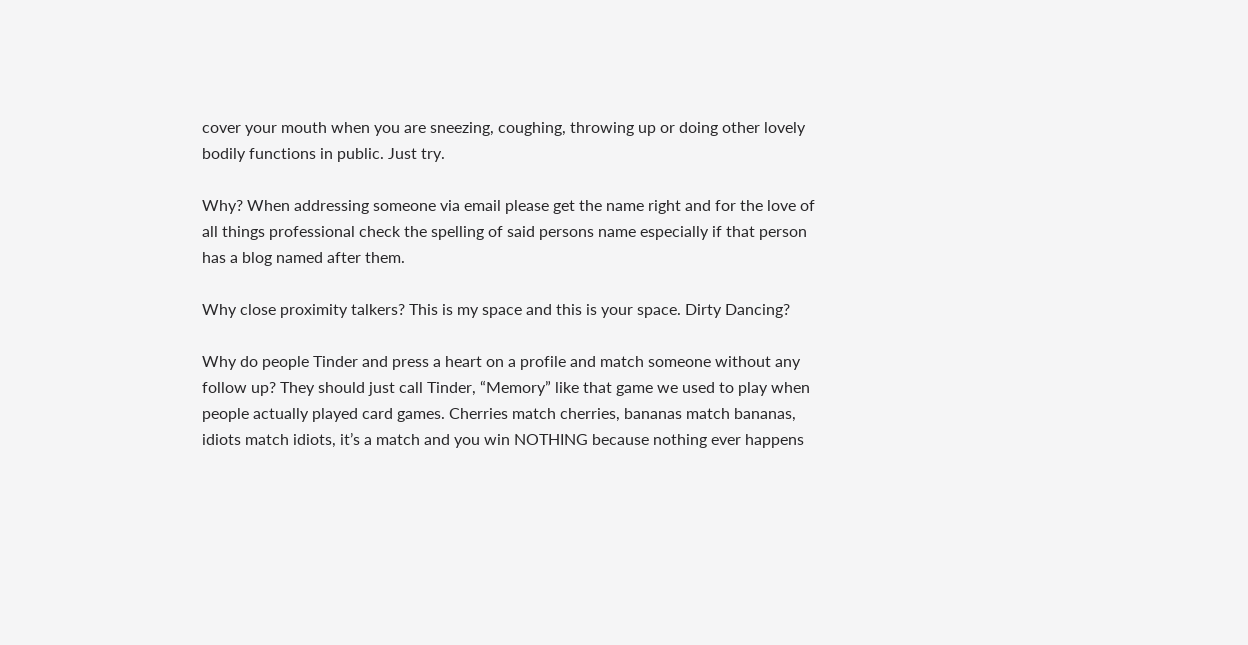cover your mouth when you are sneezing, coughing, throwing up or doing other lovely bodily functions in public. Just try.

Why? When addressing someone via email please get the name right and for the love of all things professional check the spelling of said persons name especially if that person has a blog named after them.

Why close proximity talkers? This is my space and this is your space. Dirty Dancing?

Why do people Tinder and press a heart on a profile and match someone without any follow up? They should just call Tinder, “Memory” like that game we used to play when people actually played card games. Cherries match cherries, bananas match bananas, idiots match idiots, it’s a match and you win NOTHING because nothing ever happens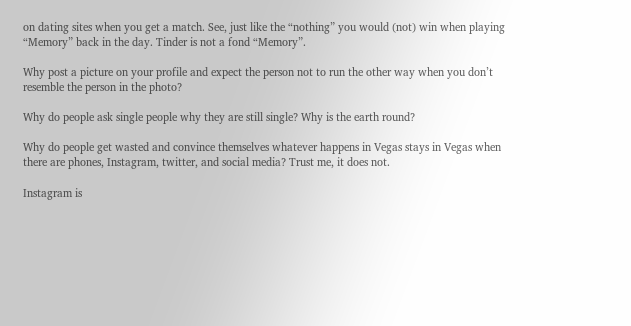on dating sites when you get a match. See, just like the “nothing” you would (not) win when playing “Memory” back in the day. Tinder is not a fond “Memory”.

Why post a picture on your profile and expect the person not to run the other way when you don’t resemble the person in the photo?

Why do people ask single people why they are still single? Why is the earth round?

Why do people get wasted and convince themselves whatever happens in Vegas stays in Vegas when there are phones, Instagram, twitter, and social media? Trust me, it does not.

Instagram is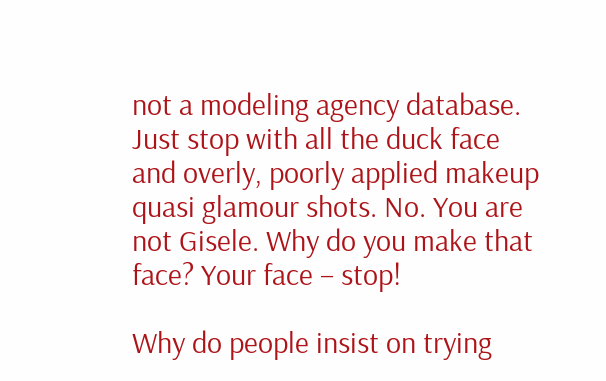not a modeling agency database. Just stop with all the duck face and overly, poorly applied makeup quasi glamour shots. No. You are not Gisele. Why do you make that face? Your face – stop!

Why do people insist on trying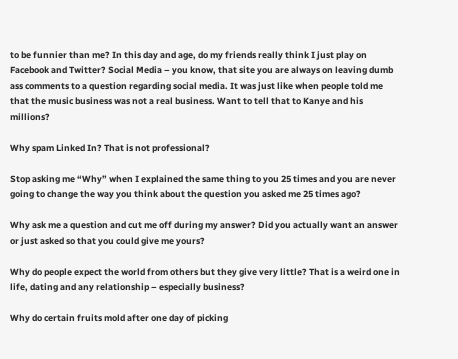to be funnier than me? In this day and age, do my friends really think I just play on Facebook and Twitter? Social Media – you know, that site you are always on leaving dumb ass comments to a question regarding social media. It was just like when people told me that the music business was not a real business. Want to tell that to Kanye and his millions?

Why spam Linked In? That is not professional?

Stop asking me “Why” when I explained the same thing to you 25 times and you are never going to change the way you think about the question you asked me 25 times ago?

Why ask me a question and cut me off during my answer? Did you actually want an answer or just asked so that you could give me yours?

Why do people expect the world from others but they give very little? That is a weird one in life, dating and any relationship – especially business?

Why do certain fruits mold after one day of picking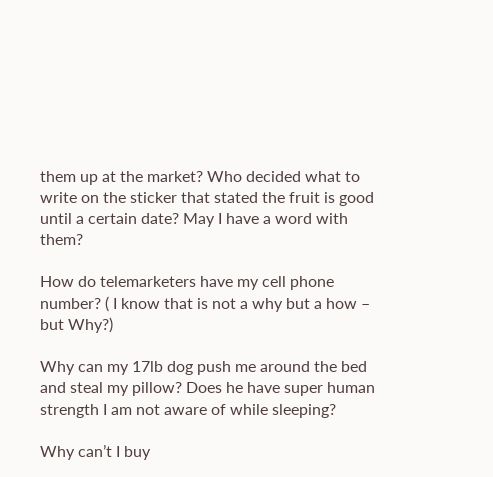them up at the market? Who decided what to write on the sticker that stated the fruit is good until a certain date? May I have a word with them?

How do telemarketers have my cell phone number? ( I know that is not a why but a how – but Why?)

Why can my 17lb dog push me around the bed and steal my pillow? Does he have super human strength I am not aware of while sleeping?

Why can’t I buy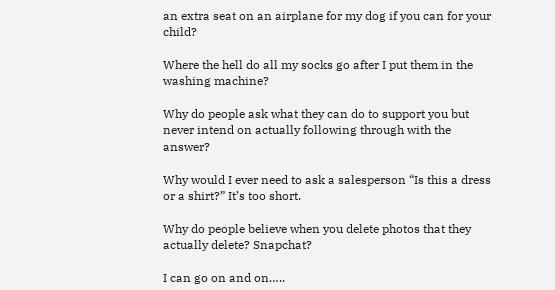an extra seat on an airplane for my dog if you can for your child?

Where the hell do all my socks go after I put them in the washing machine?

Why do people ask what they can do to support you but never intend on actually following through with the answer?

Why would I ever need to ask a salesperson “Is this a dress or a shirt?” It’s too short.

Why do people believe when you delete photos that they actually delete? Snapchat?

I can go on and on…..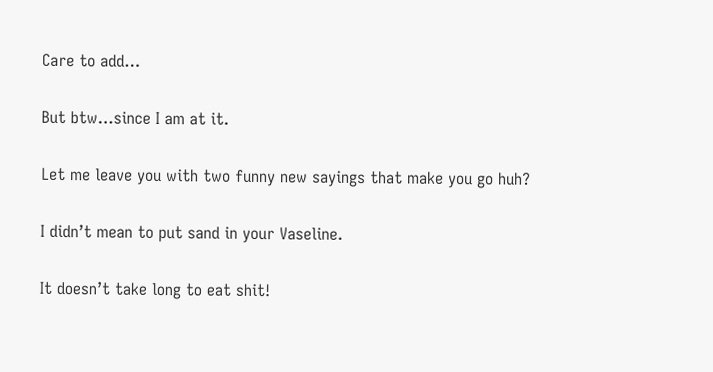Care to add…

But btw…since I am at it.

Let me leave you with two funny new sayings that make you go huh?

I didn’t mean to put sand in your Vaseline.

It doesn’t take long to eat shit!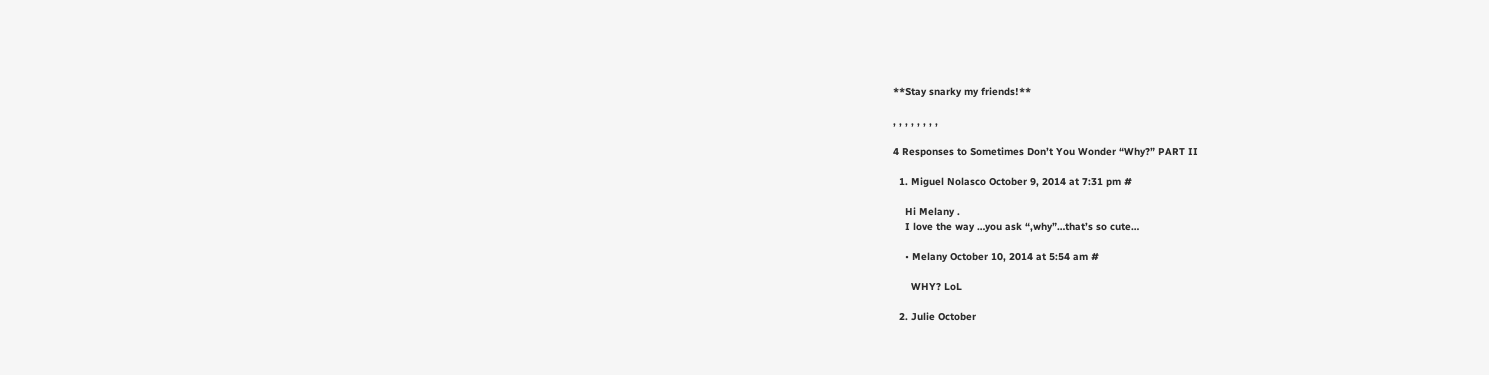**Stay snarky my friends!**

, , , , , , , ,

4 Responses to Sometimes Don’t You Wonder “Why?” PART II

  1. Miguel Nolasco October 9, 2014 at 7:31 pm #

    Hi Melany .
    I love the way …you ask “,why”…that’s so cute…

    • Melany October 10, 2014 at 5:54 am #

      WHY? LoL

  2. Julie October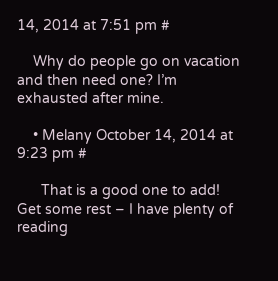14, 2014 at 7:51 pm #

    Why do people go on vacation and then need one? I’m exhausted after mine.

    • Melany October 14, 2014 at 9:23 pm #

      That is a good one to add! Get some rest – I have plenty of reading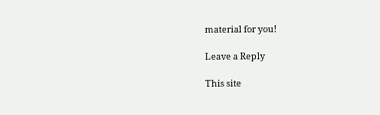material for you!

Leave a Reply

This site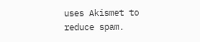uses Akismet to reduce spam.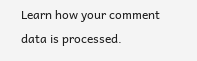Learn how your comment data is processed.